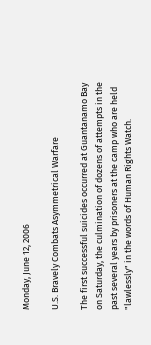Monday, June 12, 2006

U.S. Bravely Combats Asymmetrical Warfare

The first successful suicides occurred at Guantanamo Bay on Saturday, the culmination of dozens of attempts in the past several years by prisoners at the camp who are held "lawlessly" in the words of Human Rights Watch.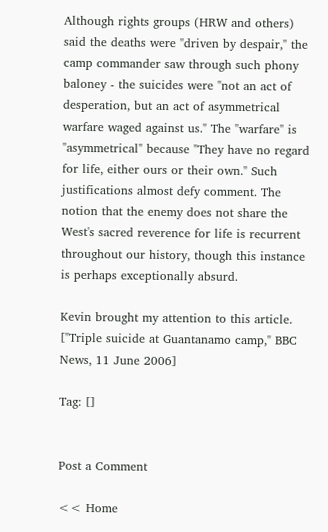Although rights groups (HRW and others) said the deaths were "driven by despair," the camp commander saw through such phony baloney - the suicides were "not an act of desperation, but an act of asymmetrical warfare waged against us." The "warfare" is "asymmetrical" because "They have no regard for life, either ours or their own." Such justifications almost defy comment. The notion that the enemy does not share the West's sacred reverence for life is recurrent throughout our history, though this instance is perhaps exceptionally absurd.

Kevin brought my attention to this article. ["Triple suicide at Guantanamo camp," BBC News, 11 June 2006]

Tag: []


Post a Comment

<< Home